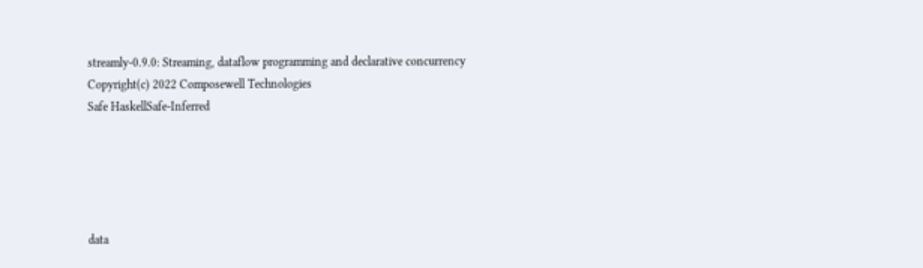streamly-0.9.0: Streaming, dataflow programming and declarative concurrency
Copyright(c) 2022 Composewell Technologies
Safe HaskellSafe-Inferred





data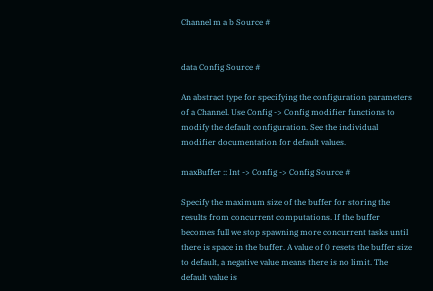Channel m a b Source #


data Config Source #

An abstract type for specifying the configuration parameters of a Channel. Use Config -> Config modifier functions to modify the default configuration. See the individual modifier documentation for default values.

maxBuffer :: Int -> Config -> Config Source #

Specify the maximum size of the buffer for storing the results from concurrent computations. If the buffer becomes full we stop spawning more concurrent tasks until there is space in the buffer. A value of 0 resets the buffer size to default, a negative value means there is no limit. The default value is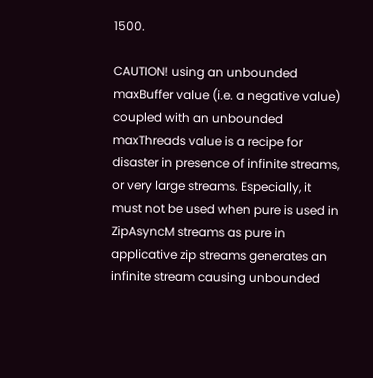1500.

CAUTION! using an unbounded maxBuffer value (i.e. a negative value) coupled with an unbounded maxThreads value is a recipe for disaster in presence of infinite streams, or very large streams. Especially, it must not be used when pure is used in ZipAsyncM streams as pure in applicative zip streams generates an infinite stream causing unbounded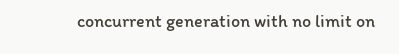concurrent generation with no limit on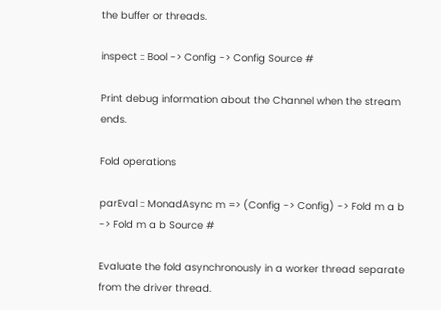the buffer or threads.

inspect :: Bool -> Config -> Config Source #

Print debug information about the Channel when the stream ends.

Fold operations

parEval :: MonadAsync m => (Config -> Config) -> Fold m a b -> Fold m a b Source #

Evaluate the fold asynchronously in a worker thread separate from the driver thread.